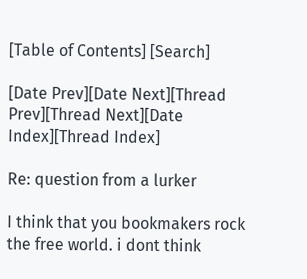[Table of Contents] [Search]

[Date Prev][Date Next][Thread Prev][Thread Next][Date Index][Thread Index]

Re: question from a lurker

I think that you bookmakers rock the free world. i dont think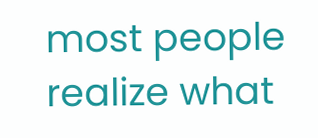most people
realize what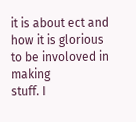it is about ect and how it is glorious to be involoved in making
stuff. I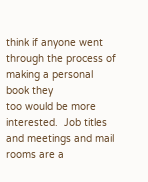think if anyone went through the process of making a personal book they
too would be more interested.  Job titles and meetings and mail rooms are a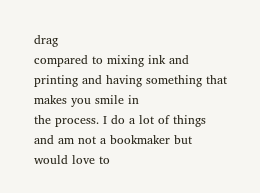drag
compared to mixing ink and printing and having something that makes you smile in
the process. I do a lot of things and am not a bookmaker but would love to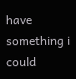have
something i could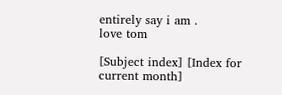entirely say i am .
love tom

[Subject index] [Index for current month]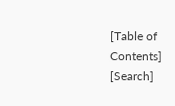[Table of Contents] [Search]